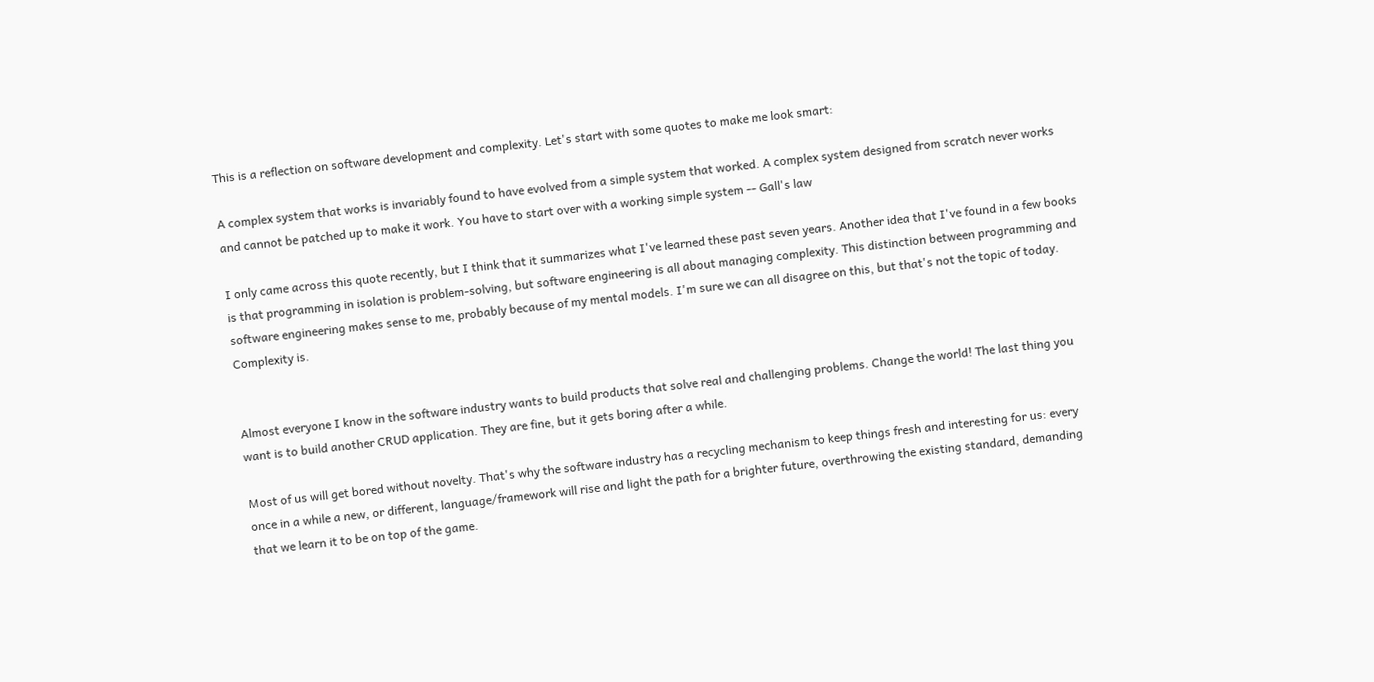This is a reflection on software development and complexity. Let's start with some quotes to make me look smart:

A complex system that works is invariably found to have evolved from a simple system that worked. A complex system designed from scratch never works and cannot be patched up to make it work. You have to start over with a working simple system -- Gall's law

I only came across this quote recently, but I think that it summarizes what I've learned these past seven years. Another idea that I've found in a few books is that programming in isolation is problem-solving, but software engineering is all about managing complexity. This distinction between programming and software engineering makes sense to me, probably because of my mental models. I'm sure we can all disagree on this, but that's not the topic of today. Complexity is.


Almost everyone I know in the software industry wants to build products that solve real and challenging problems. Change the world! The last thing you want is to build another CRUD application. They are fine, but it gets boring after a while.

Most of us will get bored without novelty. That's why the software industry has a recycling mechanism to keep things fresh and interesting for us: every once in a while a new, or different, language/framework will rise and light the path for a brighter future, overthrowing the existing standard, demanding that we learn it to be on top of the game.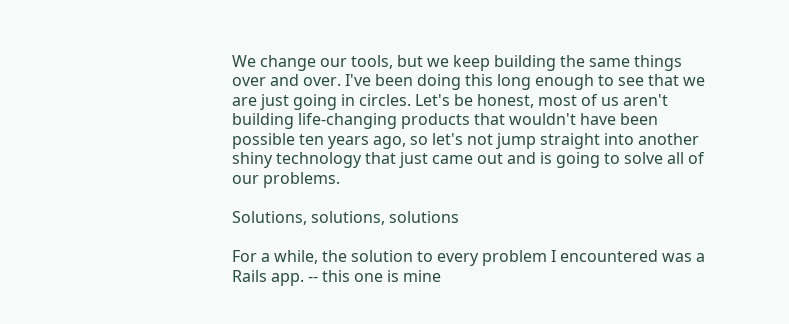We change our tools, but we keep building the same things over and over. I've been doing this long enough to see that we are just going in circles. Let's be honest, most of us aren't building life-changing products that wouldn't have been possible ten years ago, so let's not jump straight into another shiny technology that just came out and is going to solve all of our problems.

Solutions, solutions, solutions

For a while, the solution to every problem I encountered was a Rails app. -- this one is mine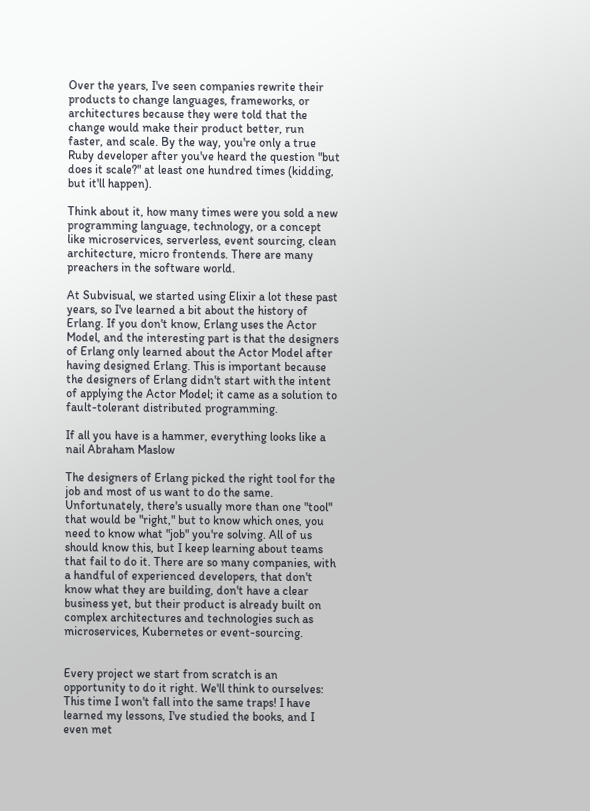Over the years, I've seen companies rewrite their products to change languages, frameworks, or architectures because they were told that the change would make their product better, run faster, and scale. By the way, you're only a true Ruby developer after you've heard the question "but does it scale?" at least one hundred times (kidding, but it'll happen).

Think about it, how many times were you sold a new programming language, technology, or a concept like microservices, serverless, event sourcing, clean architecture, micro frontends. There are many preachers in the software world.

At Subvisual, we started using Elixir a lot these past years, so I've learned a bit about the history of Erlang. If you don't know, Erlang uses the Actor Model, and the interesting part is that the designers of Erlang only learned about the Actor Model after having designed Erlang. This is important because the designers of Erlang didn't start with the intent of applying the Actor Model; it came as a solution to fault-tolerant distributed programming.

If all you have is a hammer, everything looks like a nail Abraham Maslow

The designers of Erlang picked the right tool for the job and most of us want to do the same. Unfortunately, there's usually more than one "tool" that would be "right," but to know which ones, you need to know what "job" you're solving. All of us should know this, but I keep learning about teams that fail to do it. There are so many companies, with a handful of experienced developers, that don't know what they are building, don't have a clear business yet, but their product is already built on complex architectures and technologies such as microservices, Kubernetes or event-sourcing.


Every project we start from scratch is an opportunity to do it right. We'll think to ourselves: This time I won't fall into the same traps! I have learned my lessons, I've studied the books, and I even met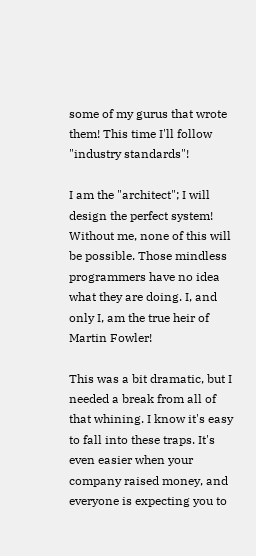some of my gurus that wrote them! This time I'll follow "industry standards"!

I am the "architect"; I will design the perfect system! Without me, none of this will be possible. Those mindless programmers have no idea what they are doing. I, and only I, am the true heir of Martin Fowler!

This was a bit dramatic, but I needed a break from all of that whining. I know it's easy to fall into these traps. It's even easier when your company raised money, and everyone is expecting you to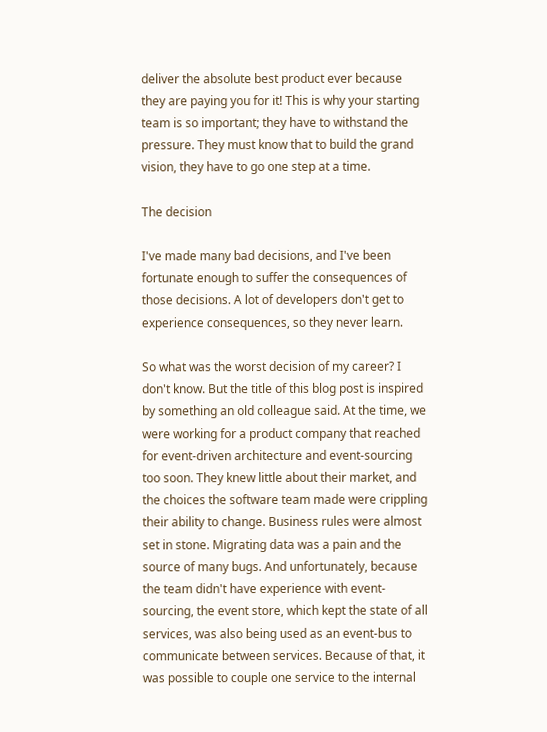deliver the absolute best product ever because they are paying you for it! This is why your starting team is so important; they have to withstand the pressure. They must know that to build the grand vision, they have to go one step at a time.

The decision

I've made many bad decisions, and I've been fortunate enough to suffer the consequences of those decisions. A lot of developers don't get to experience consequences, so they never learn.

So what was the worst decision of my career? I don't know. But the title of this blog post is inspired by something an old colleague said. At the time, we were working for a product company that reached for event-driven architecture and event-sourcing too soon. They knew little about their market, and the choices the software team made were crippling their ability to change. Business rules were almost set in stone. Migrating data was a pain and the source of many bugs. And unfortunately, because the team didn't have experience with event-sourcing, the event store, which kept the state of all services, was also being used as an event-bus to communicate between services. Because of that, it was possible to couple one service to the internal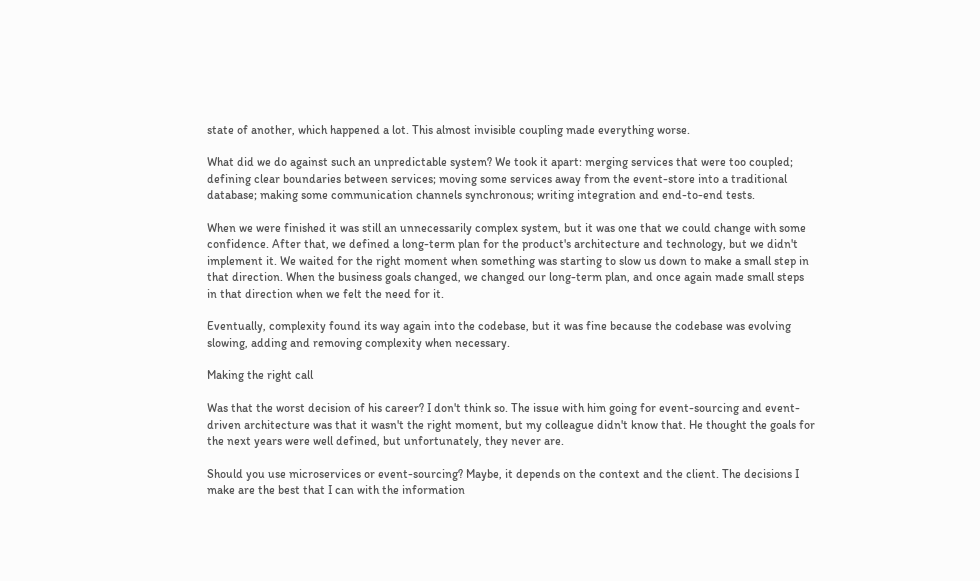state of another, which happened a lot. This almost invisible coupling made everything worse.

What did we do against such an unpredictable system? We took it apart: merging services that were too coupled; defining clear boundaries between services; moving some services away from the event-store into a traditional database; making some communication channels synchronous; writing integration and end-to-end tests.

When we were finished it was still an unnecessarily complex system, but it was one that we could change with some confidence. After that, we defined a long-term plan for the product's architecture and technology, but we didn't implement it. We waited for the right moment when something was starting to slow us down to make a small step in that direction. When the business goals changed, we changed our long-term plan, and once again made small steps in that direction when we felt the need for it.

Eventually, complexity found its way again into the codebase, but it was fine because the codebase was evolving slowing, adding and removing complexity when necessary.

Making the right call

Was that the worst decision of his career? I don't think so. The issue with him going for event-sourcing and event-driven architecture was that it wasn't the right moment, but my colleague didn't know that. He thought the goals for the next years were well defined, but unfortunately, they never are.

Should you use microservices or event-sourcing? Maybe, it depends on the context and the client. The decisions I make are the best that I can with the information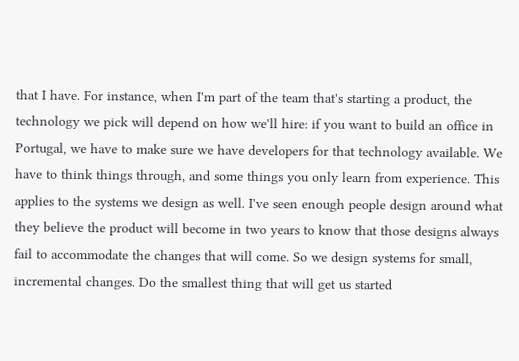that I have. For instance, when I'm part of the team that's starting a product, the technology we pick will depend on how we'll hire: if you want to build an office in Portugal, we have to make sure we have developers for that technology available. We have to think things through, and some things you only learn from experience. This applies to the systems we design as well. I've seen enough people design around what they believe the product will become in two years to know that those designs always fail to accommodate the changes that will come. So we design systems for small, incremental changes. Do the smallest thing that will get us started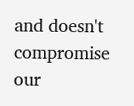and doesn't compromise our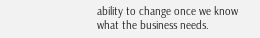ability to change once we know what the business needs.